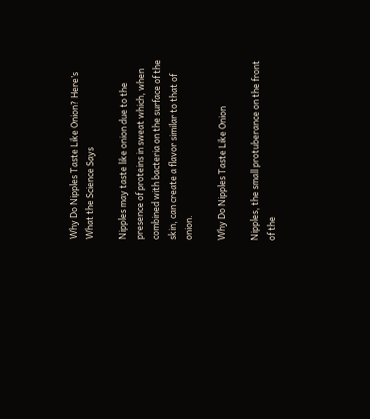Why Do Nipples Taste Like Onion? Here’s What the Science Says

Nipples may taste like onion due to the presence of proteins in sweat which, when combined with bacteria on the surface of the skin, can create a flavor similar to that of onion.

Why Do Nipples Taste Like Onion

Nipples, the small protuberance on the front of the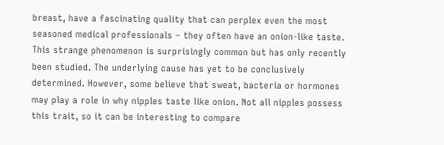breast, have a fascinating quality that can perplex even the most seasoned medical professionals – they often have an onion-like taste. This strange phenomenon is surprisingly common but has only recently been studied. The underlying cause has yet to be conclusively determined. However, some believe that sweat, bacteria or hormones may play a role in why nipples taste like onion. Not all nipples possess this trait, so it can be interesting to compare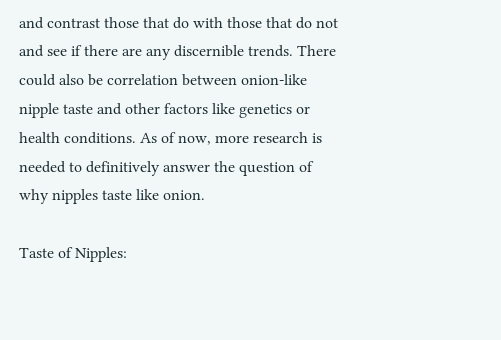and contrast those that do with those that do not and see if there are any discernible trends. There could also be correlation between onion-like nipple taste and other factors like genetics or health conditions. As of now, more research is needed to definitively answer the question of why nipples taste like onion.

Taste of Nipples: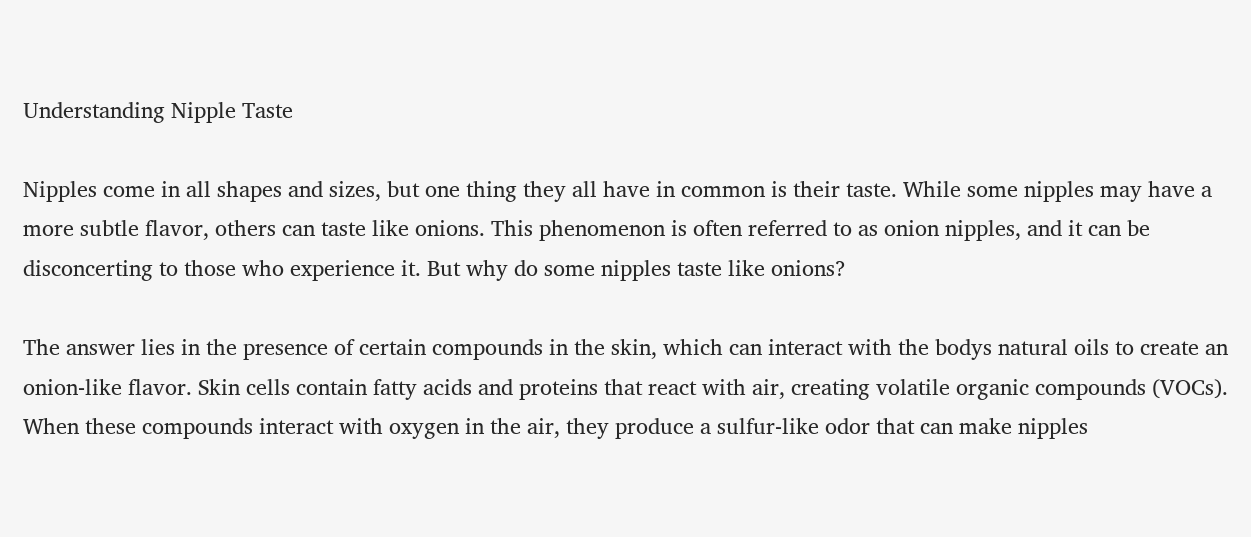Understanding Nipple Taste

Nipples come in all shapes and sizes, but one thing they all have in common is their taste. While some nipples may have a more subtle flavor, others can taste like onions. This phenomenon is often referred to as onion nipples, and it can be disconcerting to those who experience it. But why do some nipples taste like onions?

The answer lies in the presence of certain compounds in the skin, which can interact with the bodys natural oils to create an onion-like flavor. Skin cells contain fatty acids and proteins that react with air, creating volatile organic compounds (VOCs). When these compounds interact with oxygen in the air, they produce a sulfur-like odor that can make nipples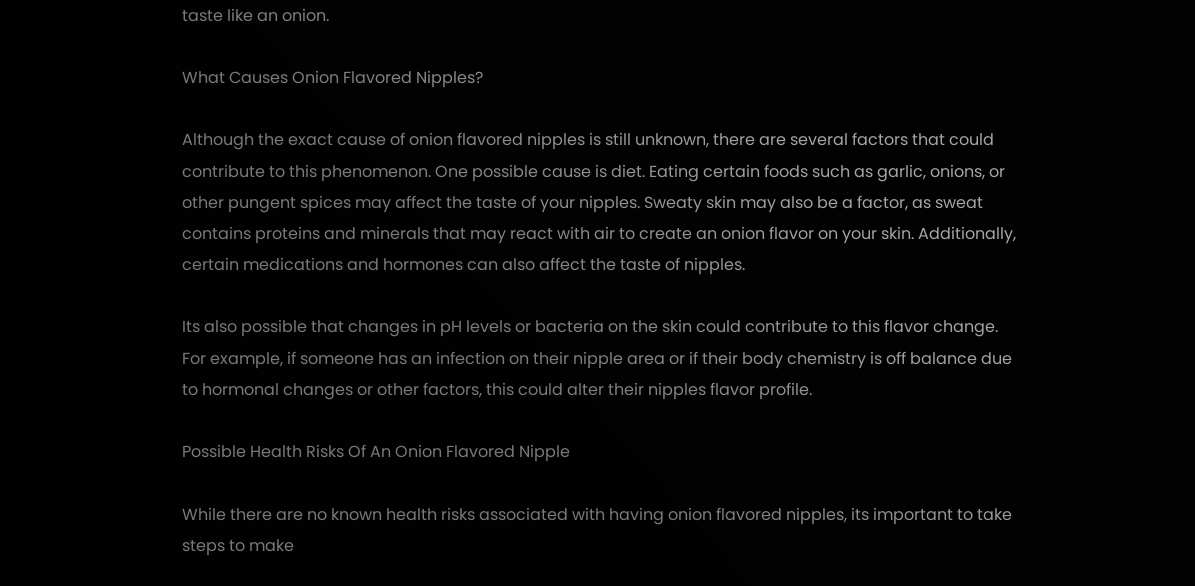taste like an onion.

What Causes Onion Flavored Nipples?

Although the exact cause of onion flavored nipples is still unknown, there are several factors that could contribute to this phenomenon. One possible cause is diet. Eating certain foods such as garlic, onions, or other pungent spices may affect the taste of your nipples. Sweaty skin may also be a factor, as sweat contains proteins and minerals that may react with air to create an onion flavor on your skin. Additionally, certain medications and hormones can also affect the taste of nipples.

Its also possible that changes in pH levels or bacteria on the skin could contribute to this flavor change. For example, if someone has an infection on their nipple area or if their body chemistry is off balance due to hormonal changes or other factors, this could alter their nipples flavor profile.

Possible Health Risks Of An Onion Flavored Nipple

While there are no known health risks associated with having onion flavored nipples, its important to take steps to make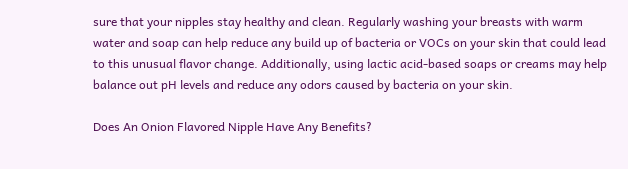sure that your nipples stay healthy and clean. Regularly washing your breasts with warm water and soap can help reduce any build up of bacteria or VOCs on your skin that could lead to this unusual flavor change. Additionally, using lactic acid-based soaps or creams may help balance out pH levels and reduce any odors caused by bacteria on your skin.

Does An Onion Flavored Nipple Have Any Benefits?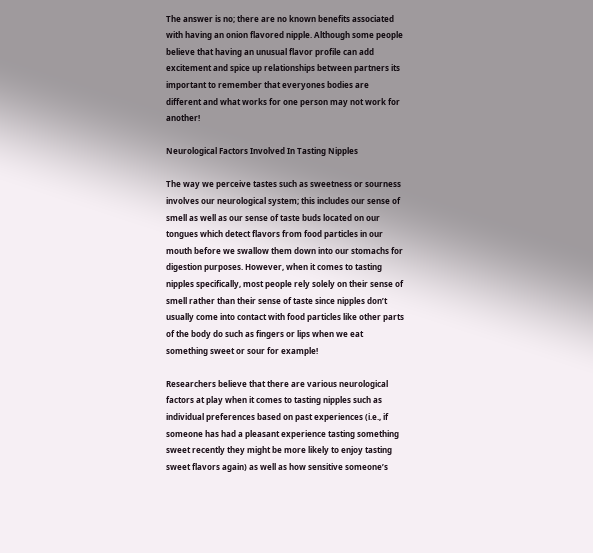The answer is no; there are no known benefits associated with having an onion flavored nipple. Although some people believe that having an unusual flavor profile can add excitement and spice up relationships between partners its important to remember that everyones bodies are different and what works for one person may not work for another!

Neurological Factors Involved In Tasting Nipples

The way we perceive tastes such as sweetness or sourness involves our neurological system; this includes our sense of smell as well as our sense of taste buds located on our tongues which detect flavors from food particles in our mouth before we swallow them down into our stomachs for digestion purposes. However, when it comes to tasting nipples specifically, most people rely solely on their sense of smell rather than their sense of taste since nipples don’t usually come into contact with food particles like other parts of the body do such as fingers or lips when we eat something sweet or sour for example!

Researchers believe that there are various neurological factors at play when it comes to tasting nipples such as individual preferences based on past experiences (i.e., if someone has had a pleasant experience tasting something sweet recently they might be more likely to enjoy tasting sweet flavors again) as well as how sensitive someone’s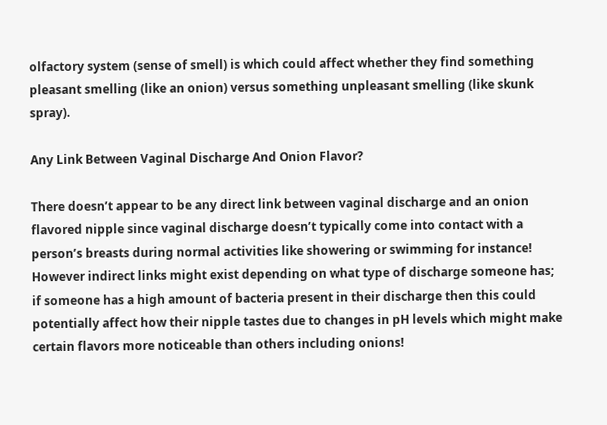olfactory system (sense of smell) is which could affect whether they find something pleasant smelling (like an onion) versus something unpleasant smelling (like skunk spray).

Any Link Between Vaginal Discharge And Onion Flavor?

There doesn’t appear to be any direct link between vaginal discharge and an onion flavored nipple since vaginal discharge doesn’t typically come into contact with a person’s breasts during normal activities like showering or swimming for instance! However indirect links might exist depending on what type of discharge someone has; if someone has a high amount of bacteria present in their discharge then this could potentially affect how their nipple tastes due to changes in pH levels which might make certain flavors more noticeable than others including onions!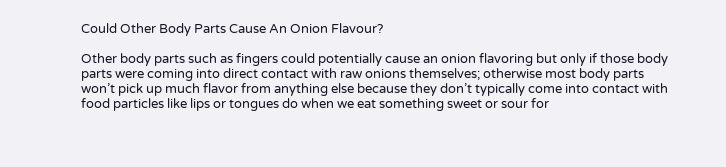Could Other Body Parts Cause An Onion Flavour?

Other body parts such as fingers could potentially cause an onion flavoring but only if those body parts were coming into direct contact with raw onions themselves; otherwise most body parts won’t pick up much flavor from anything else because they don’t typically come into contact with food particles like lips or tongues do when we eat something sweet or sour for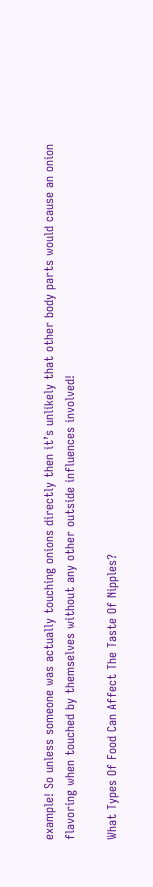example! So unless someone was actually touching onions directly then it’s unlikely that other body parts would cause an onion flavoring when touched by themselves without any other outside influences involved!

What Types Of Food Can Affect The Taste Of Nipples?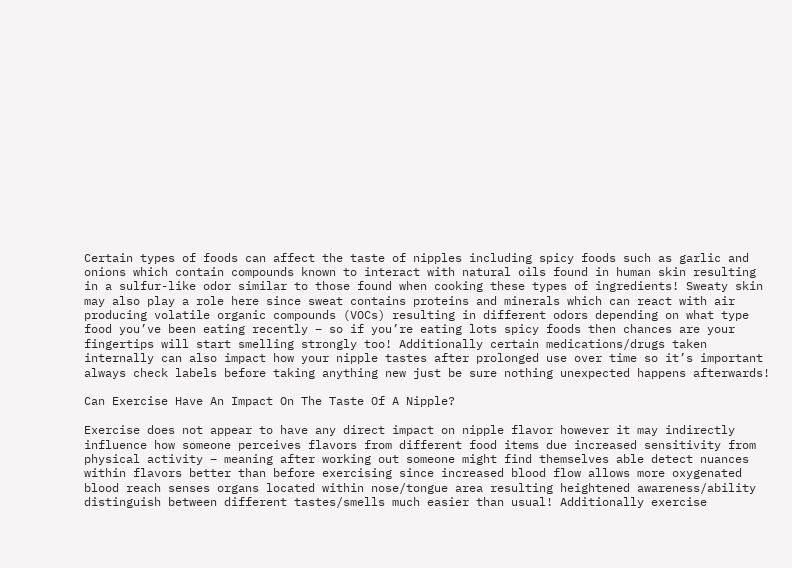Certain types of foods can affect the taste of nipples including spicy foods such as garlic and onions which contain compounds known to interact with natural oils found in human skin resulting in a sulfur-like odor similar to those found when cooking these types of ingredients! Sweaty skin may also play a role here since sweat contains proteins and minerals which can react with air producing volatile organic compounds (VOCs) resulting in different odors depending on what type food you’ve been eating recently – so if you’re eating lots spicy foods then chances are your fingertips will start smelling strongly too! Additionally certain medications/drugs taken internally can also impact how your nipple tastes after prolonged use over time so it’s important always check labels before taking anything new just be sure nothing unexpected happens afterwards!

Can Exercise Have An Impact On The Taste Of A Nipple?

Exercise does not appear to have any direct impact on nipple flavor however it may indirectly influence how someone perceives flavors from different food items due increased sensitivity from physical activity – meaning after working out someone might find themselves able detect nuances within flavors better than before exercising since increased blood flow allows more oxygenated blood reach senses organs located within nose/tongue area resulting heightened awareness/ability distinguish between different tastes/smells much easier than usual! Additionally exercise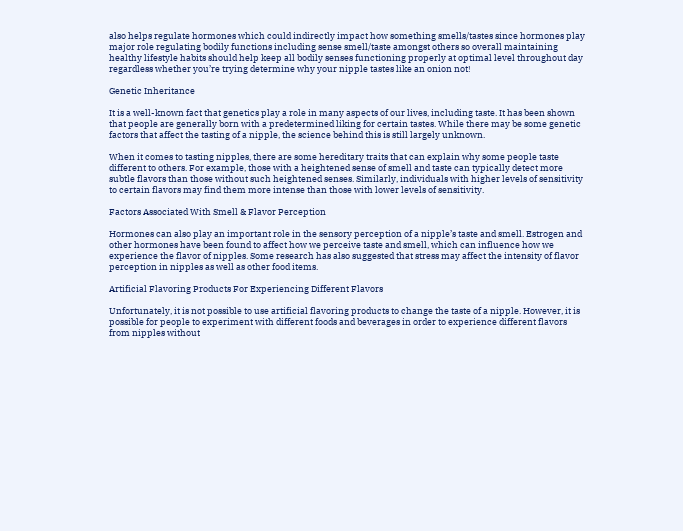also helps regulate hormones which could indirectly impact how something smells/tastes since hormones play major role regulating bodily functions including sense smell/taste amongst others so overall maintaining healthy lifestyle habits should help keep all bodily senses functioning properly at optimal level throughout day regardless whether you’re trying determine why your nipple tastes like an onion not!

Genetic Inheritance

It is a well-known fact that genetics play a role in many aspects of our lives, including taste. It has been shown that people are generally born with a predetermined liking for certain tastes. While there may be some genetic factors that affect the tasting of a nipple, the science behind this is still largely unknown.

When it comes to tasting nipples, there are some hereditary traits that can explain why some people taste different to others. For example, those with a heightened sense of smell and taste can typically detect more subtle flavors than those without such heightened senses. Similarly, individuals with higher levels of sensitivity to certain flavors may find them more intense than those with lower levels of sensitivity.

Factors Associated With Smell & Flavor Perception

Hormones can also play an important role in the sensory perception of a nipple’s taste and smell. Estrogen and other hormones have been found to affect how we perceive taste and smell, which can influence how we experience the flavor of nipples. Some research has also suggested that stress may affect the intensity of flavor perception in nipples as well as other food items.

Artificial Flavoring Products For Experiencing Different Flavors

Unfortunately, it is not possible to use artificial flavoring products to change the taste of a nipple. However, it is possible for people to experiment with different foods and beverages in order to experience different flavors from nipples without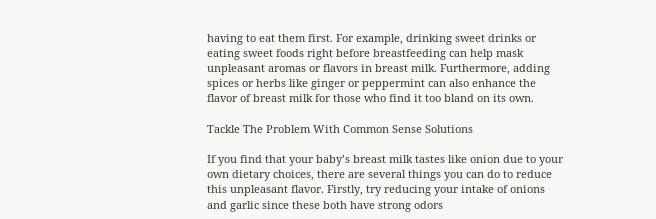having to eat them first. For example, drinking sweet drinks or eating sweet foods right before breastfeeding can help mask unpleasant aromas or flavors in breast milk. Furthermore, adding spices or herbs like ginger or peppermint can also enhance the flavor of breast milk for those who find it too bland on its own.

Tackle The Problem With Common Sense Solutions

If you find that your baby’s breast milk tastes like onion due to your own dietary choices, there are several things you can do to reduce this unpleasant flavor. Firstly, try reducing your intake of onions and garlic since these both have strong odors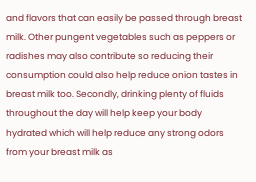and flavors that can easily be passed through breast milk. Other pungent vegetables such as peppers or radishes may also contribute so reducing their consumption could also help reduce onion tastes in breast milk too. Secondly, drinking plenty of fluids throughout the day will help keep your body hydrated which will help reduce any strong odors from your breast milk as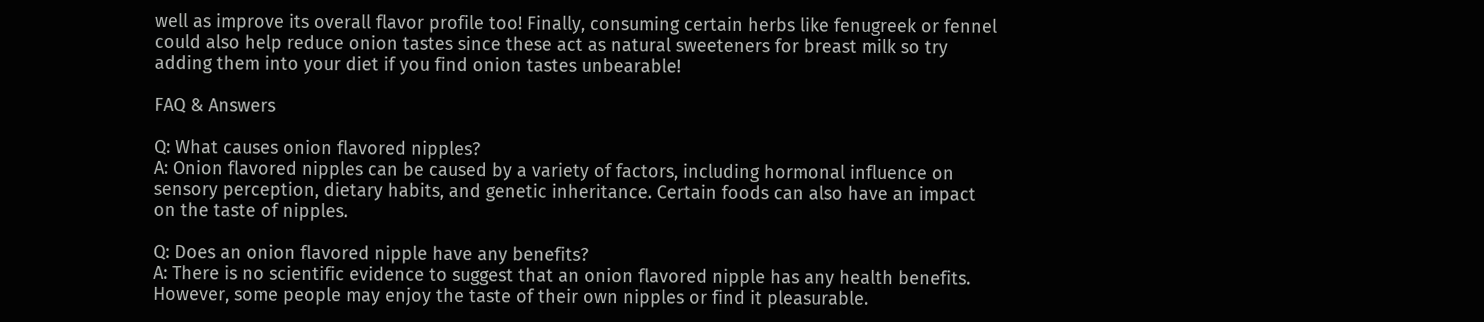well as improve its overall flavor profile too! Finally, consuming certain herbs like fenugreek or fennel could also help reduce onion tastes since these act as natural sweeteners for breast milk so try adding them into your diet if you find onion tastes unbearable!

FAQ & Answers

Q: What causes onion flavored nipples?
A: Onion flavored nipples can be caused by a variety of factors, including hormonal influence on sensory perception, dietary habits, and genetic inheritance. Certain foods can also have an impact on the taste of nipples.

Q: Does an onion flavored nipple have any benefits?
A: There is no scientific evidence to suggest that an onion flavored nipple has any health benefits. However, some people may enjoy the taste of their own nipples or find it pleasurable.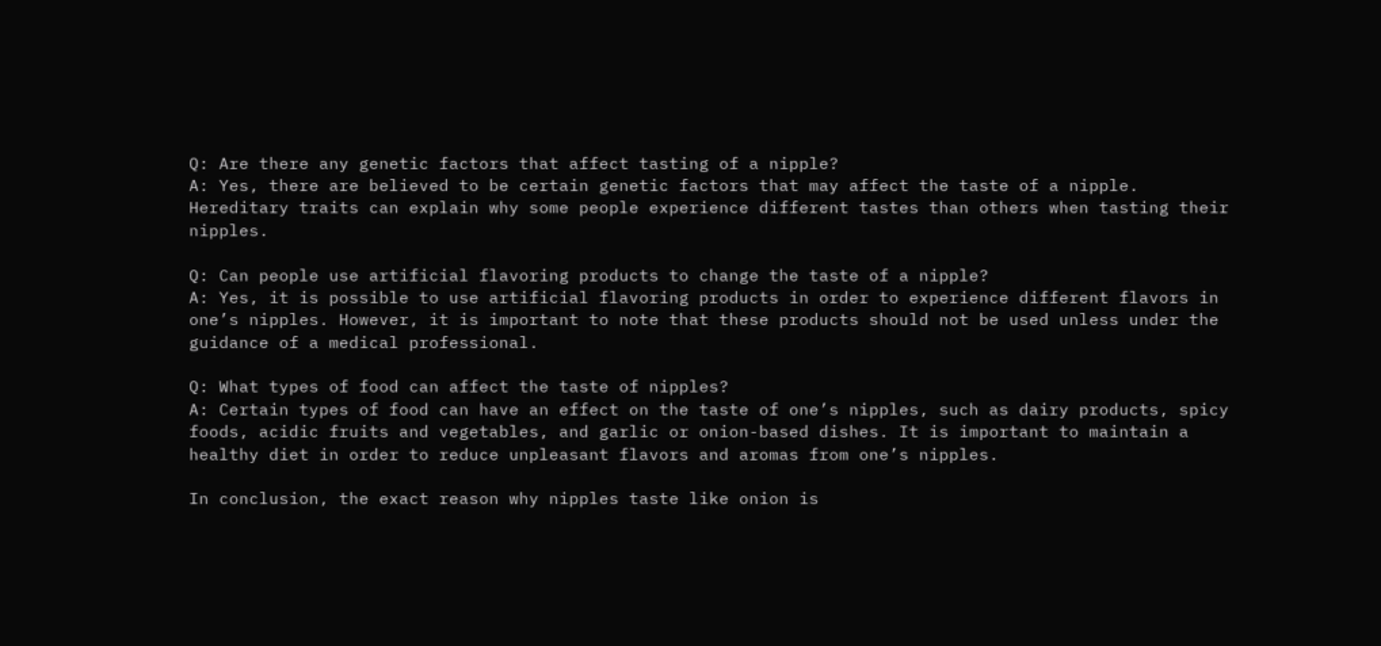Q: Are there any genetic factors that affect tasting of a nipple?
A: Yes, there are believed to be certain genetic factors that may affect the taste of a nipple. Hereditary traits can explain why some people experience different tastes than others when tasting their nipples.

Q: Can people use artificial flavoring products to change the taste of a nipple?
A: Yes, it is possible to use artificial flavoring products in order to experience different flavors in one’s nipples. However, it is important to note that these products should not be used unless under the guidance of a medical professional.

Q: What types of food can affect the taste of nipples?
A: Certain types of food can have an effect on the taste of one’s nipples, such as dairy products, spicy foods, acidic fruits and vegetables, and garlic or onion-based dishes. It is important to maintain a healthy diet in order to reduce unpleasant flavors and aromas from one’s nipples.

In conclusion, the exact reason why nipples taste like onion is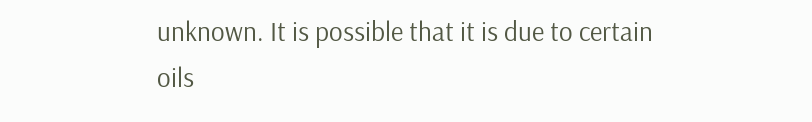unknown. It is possible that it is due to certain oils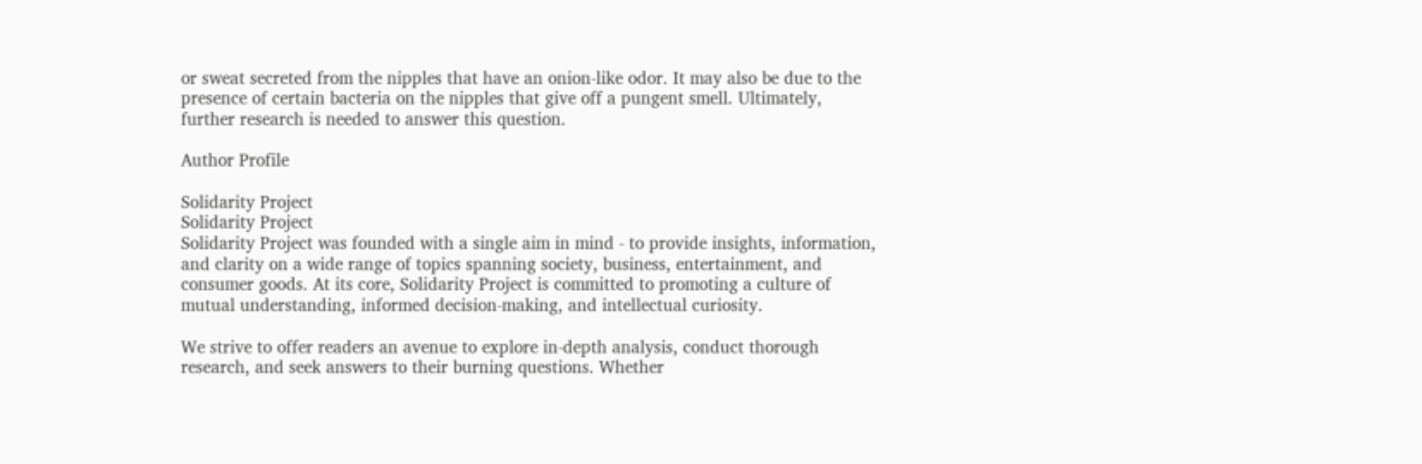or sweat secreted from the nipples that have an onion-like odor. It may also be due to the presence of certain bacteria on the nipples that give off a pungent smell. Ultimately, further research is needed to answer this question.

Author Profile

Solidarity Project
Solidarity Project
Solidarity Project was founded with a single aim in mind - to provide insights, information, and clarity on a wide range of topics spanning society, business, entertainment, and consumer goods. At its core, Solidarity Project is committed to promoting a culture of mutual understanding, informed decision-making, and intellectual curiosity.

We strive to offer readers an avenue to explore in-depth analysis, conduct thorough research, and seek answers to their burning questions. Whether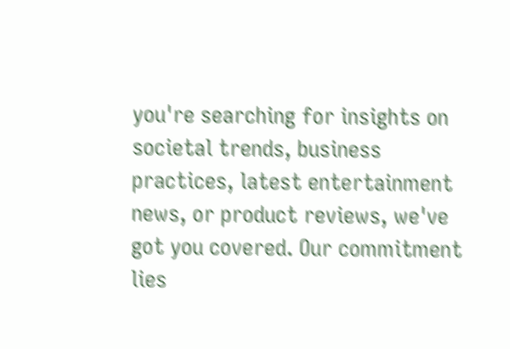you're searching for insights on societal trends, business practices, latest entertainment news, or product reviews, we've got you covered. Our commitment lies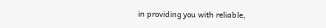in providing you with reliable,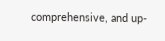comprehensive, and up-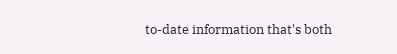to-date information that's both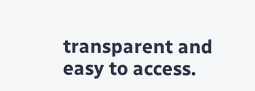transparent and easy to access.